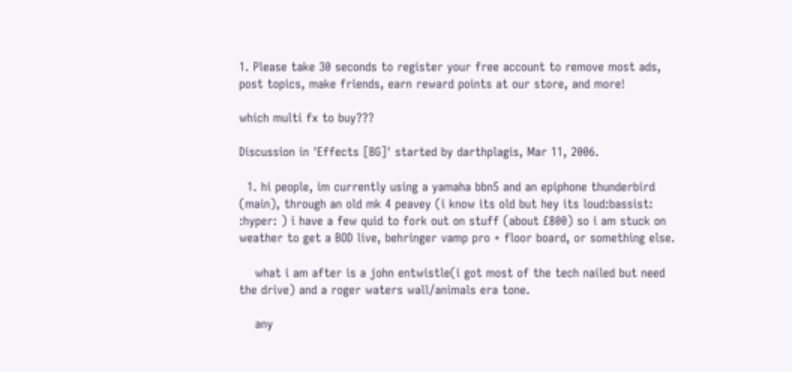1. Please take 30 seconds to register your free account to remove most ads, post topics, make friends, earn reward points at our store, and more!

which multi fx to buy???

Discussion in 'Effects [BG]' started by darthplagis, Mar 11, 2006.

  1. hi people, im currently using a yamaha bbn5 and an epiphone thunderbird (main), through an old mk 4 peavey (i know its old but hey its loud:bassist: :hyper: ) i have a few quid to fork out on stuff (about £800) so i am stuck on weather to get a BOD live, behringer vamp pro + floor board, or something else.

    what i am after is a john entwistle(i got most of the tech nailed but need the drive) and a roger waters wall/animals era tone.

    any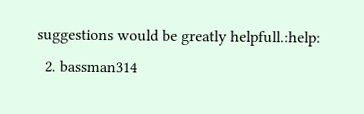suggestions would be greatly helpfull.:help:
  2. bassman314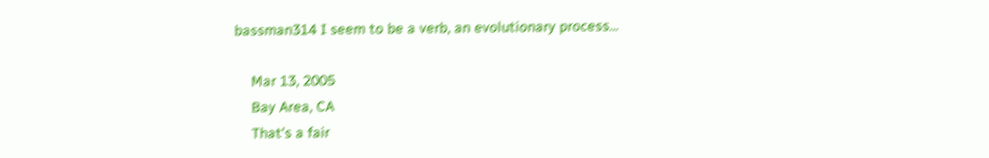bassman314 I seem to be a verb, an evolutionary process...

    Mar 13, 2005
    Bay Area, CA
    That's a fair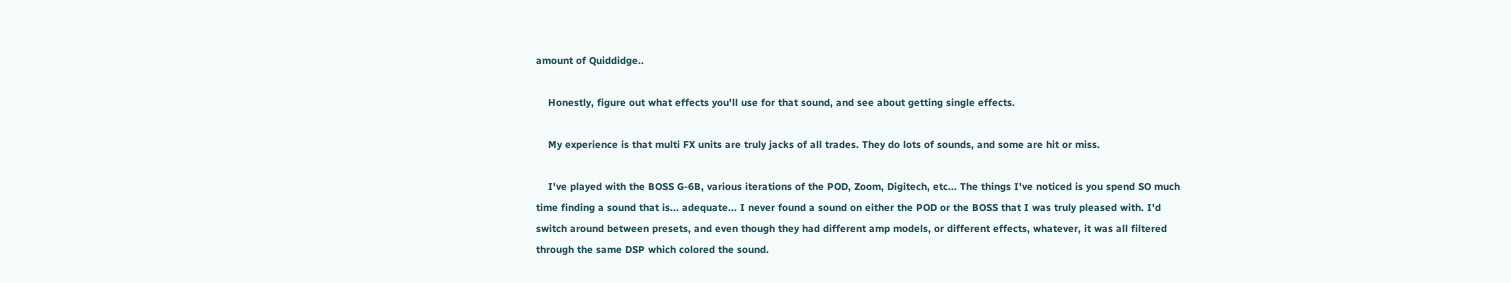amount of Quiddidge..

    Honestly, figure out what effects you'll use for that sound, and see about getting single effects.

    My experience is that multi FX units are truly jacks of all trades. They do lots of sounds, and some are hit or miss.

    I've played with the BOSS G-6B, various iterations of the POD, Zoom, Digitech, etc... The things I've noticed is you spend SO much time finding a sound that is... adequate... I never found a sound on either the POD or the BOSS that I was truly pleased with. I'd switch around between presets, and even though they had different amp models, or different effects, whatever, it was all filtered through the same DSP which colored the sound.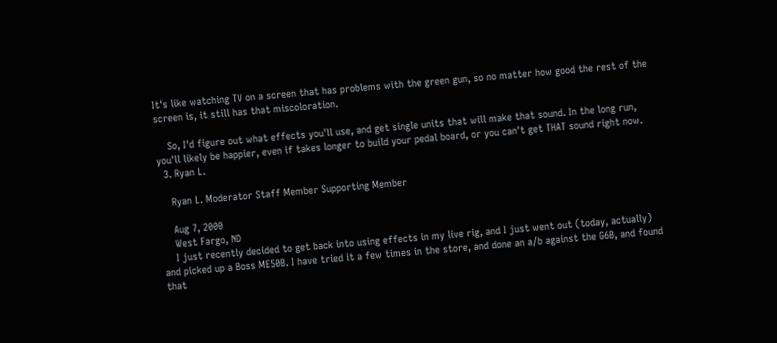It's like watching TV on a screen that has problems with the green gun, so no matter how good the rest of the screen is, it still has that miscoloration.

    So, I'd figure out what effects you'll use, and get single units that will make that sound. In the long run, you'll likely be happier, even if takes longer to build your pedal board, or you can't get THAT sound right now.
  3. Ryan L.

    Ryan L. Moderator Staff Member Supporting Member

    Aug 7, 2000
    West Fargo, ND
    I just recently decided to get back into using effects in my live rig, and I just went out (today, actually) and picked up a Boss ME50B. I have tried it a few times in the store, and done an a/b against the G6B, and found that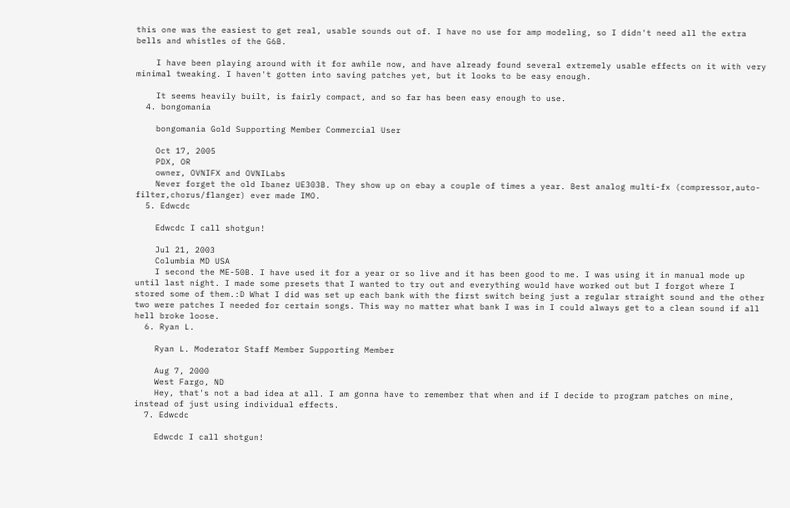this one was the easiest to get real, usable sounds out of. I have no use for amp modeling, so I didn't need all the extra bells and whistles of the G6B.

    I have been playing around with it for awhile now, and have already found several extremely usable effects on it with very minimal tweaking. I haven't gotten into saving patches yet, but it looks to be easy enough.

    It seems heavily built, is fairly compact, and so far has been easy enough to use.
  4. bongomania

    bongomania Gold Supporting Member Commercial User

    Oct 17, 2005
    PDX, OR
    owner, OVNIFX and OVNILabs
    Never forget the old Ibanez UE303B. They show up on ebay a couple of times a year. Best analog multi-fx (compressor,auto-filter,chorus/flanger) ever made IMO.
  5. Edwcdc

    Edwcdc I call shotgun!

    Jul 21, 2003
    Columbia MD USA
    I second the ME-50B. I have used it for a year or so live and it has been good to me. I was using it in manual mode up until last night. I made some presets that I wanted to try out and everything would have worked out but I forgot where I stored some of them.:D What I did was set up each bank with the first switch being just a regular straight sound and the other two were patches I needed for certain songs. This way no matter what bank I was in I could always get to a clean sound if all hell broke loose.
  6. Ryan L.

    Ryan L. Moderator Staff Member Supporting Member

    Aug 7, 2000
    West Fargo, ND
    Hey, that's not a bad idea at all. I am gonna have to remember that when and if I decide to program patches on mine, instead of just using individual effects.
  7. Edwcdc

    Edwcdc I call shotgun!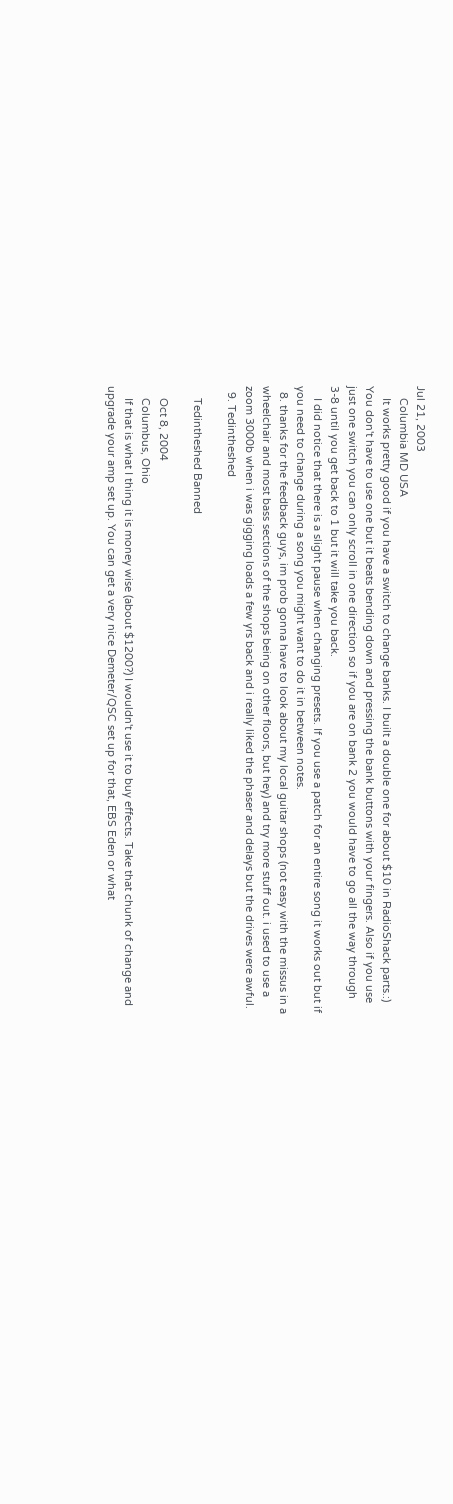Jul 21, 2003
    Columbia MD USA
    It works pretty good if you have a switch to change banks. I built a double one for about $10 in RadioShack parts.:) You don't have to use one but it beats bending down and pressing the bank buttons with your fingers. Also if you use just one switch you can only scroll in one direction so if you are on bank 2 you would have to go all the way through 3-8 until you get back to 1 but it will take you back.
    I did notice that there is a slight pause when changing presets. If you use a patch for an entire song it works out but if you need to change during a song you might want to do it in between notes.
  8. thanks for the feedback guys, im prob gonna have to look about my local guitar shops (not easy with the missus in a wheelchair and most bass sections of the shops being on other floors, but hey) and try more stuff out. i used to use a zoom 3000b when i was gigging loads a few yrs back and i really liked the phaser and delays but the drives were awful.
  9. Tedintheshed

    Tedintheshed Banned

    Oct 8, 2004
    Columbus, Ohio
    If that is what I thing it is money wise (about $1200?) I wouldn't use it to buy effects. Take that chunk of change and upgrade your amp set up. You can get a very nice Demeter/QSC set up for that, EBS Eden or what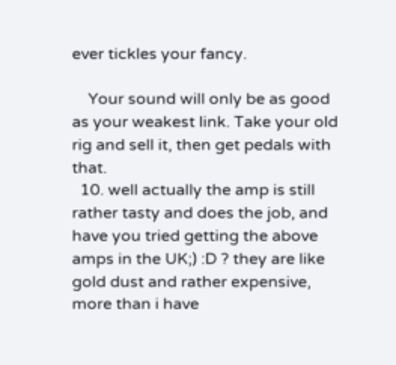ever tickles your fancy.

    Your sound will only be as good as your weakest link. Take your old rig and sell it, then get pedals with that.
  10. well actually the amp is still rather tasty and does the job, and have you tried getting the above amps in the UK;) :D ? they are like gold dust and rather expensive, more than i have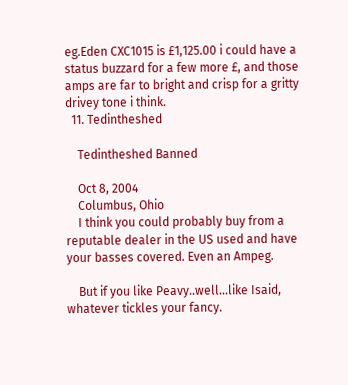eg.Eden CXC1015 is £1,125.00 i could have a status buzzard for a few more £, and those amps are far to bright and crisp for a gritty drivey tone i think.
  11. Tedintheshed

    Tedintheshed Banned

    Oct 8, 2004
    Columbus, Ohio
    I think you could probably buy from a reputable dealer in the US used and have your basses covered. Even an Ampeg.

    But if you like Peavy..well...like Isaid, whatever tickles your fancy.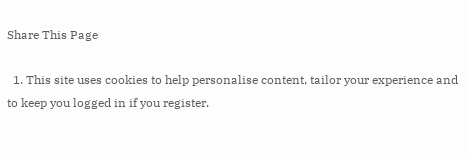Share This Page

  1. This site uses cookies to help personalise content, tailor your experience and to keep you logged in if you register.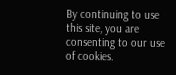By continuing to use this site, you are consenting to our use of cookies.